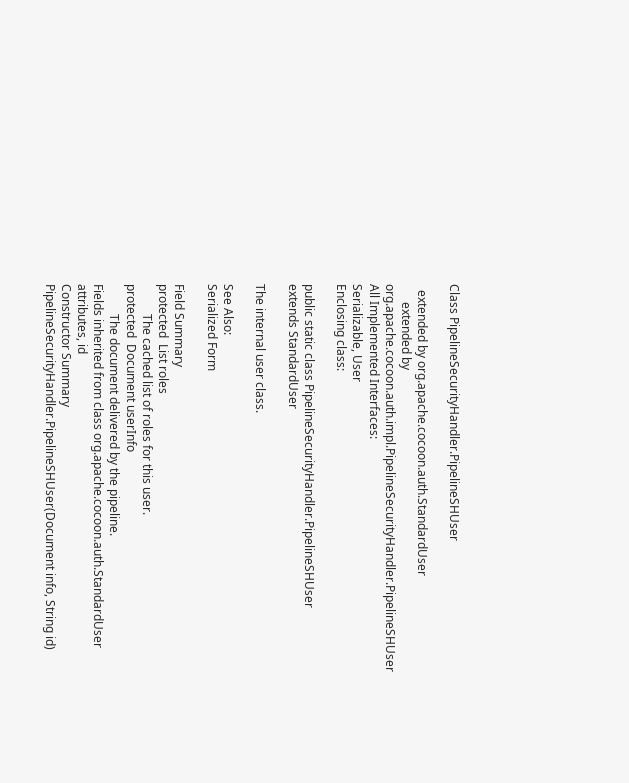Class PipelineSecurityHandler.PipelineSHUser

  extended by org.apache.cocoon.auth.StandardUser
      extended by org.apache.cocoon.auth.impl.PipelineSecurityHandler.PipelineSHUser
All Implemented Interfaces:
Serializable, User
Enclosing class:

public static class PipelineSecurityHandler.PipelineSHUser
extends StandardUser

The internal user class.

See Also:
Serialized Form

Field Summary
protected  List roles
          The cached list of roles for this user.
protected  Document userInfo
          The document delivered by the pipeline.
Fields inherited from class org.apache.cocoon.auth.StandardUser
attributes, id
Constructor Summary
PipelineSecurityHandler.PipelineSHUser(Document info, String id)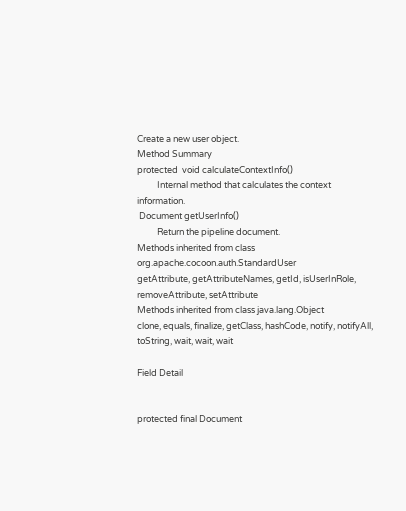Create a new user object.
Method Summary
protected  void calculateContextInfo()
          Internal method that calculates the context information.
 Document getUserInfo()
          Return the pipeline document.
Methods inherited from class org.apache.cocoon.auth.StandardUser
getAttribute, getAttributeNames, getId, isUserInRole, removeAttribute, setAttribute
Methods inherited from class java.lang.Object
clone, equals, finalize, getClass, hashCode, notify, notifyAll, toString, wait, wait, wait

Field Detail


protected final Document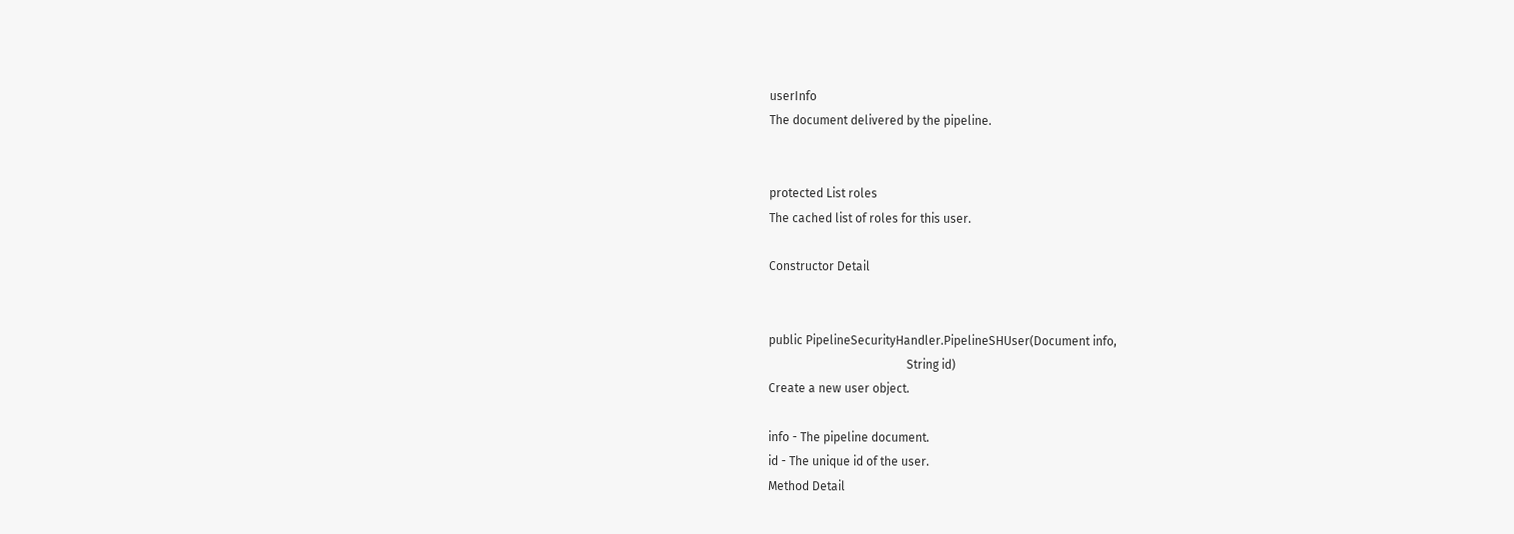userInfo
The document delivered by the pipeline.


protected List roles
The cached list of roles for this user.

Constructor Detail


public PipelineSecurityHandler.PipelineSHUser(Document info,
                                              String id)
Create a new user object.

info - The pipeline document.
id - The unique id of the user.
Method Detail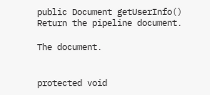public Document getUserInfo()
Return the pipeline document.

The document.


protected void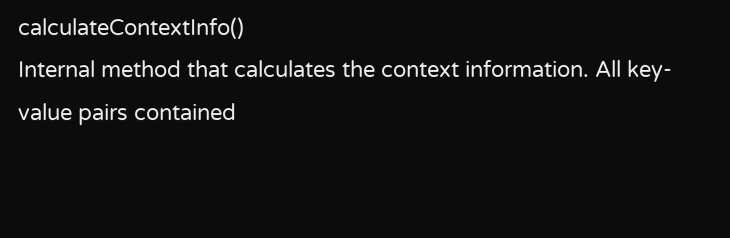calculateContextInfo()
Internal method that calculates the context information. All key-value pairs contained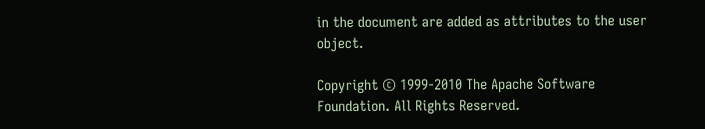in the document are added as attributes to the user object.

Copyright © 1999-2010 The Apache Software Foundation. All Rights Reserved.